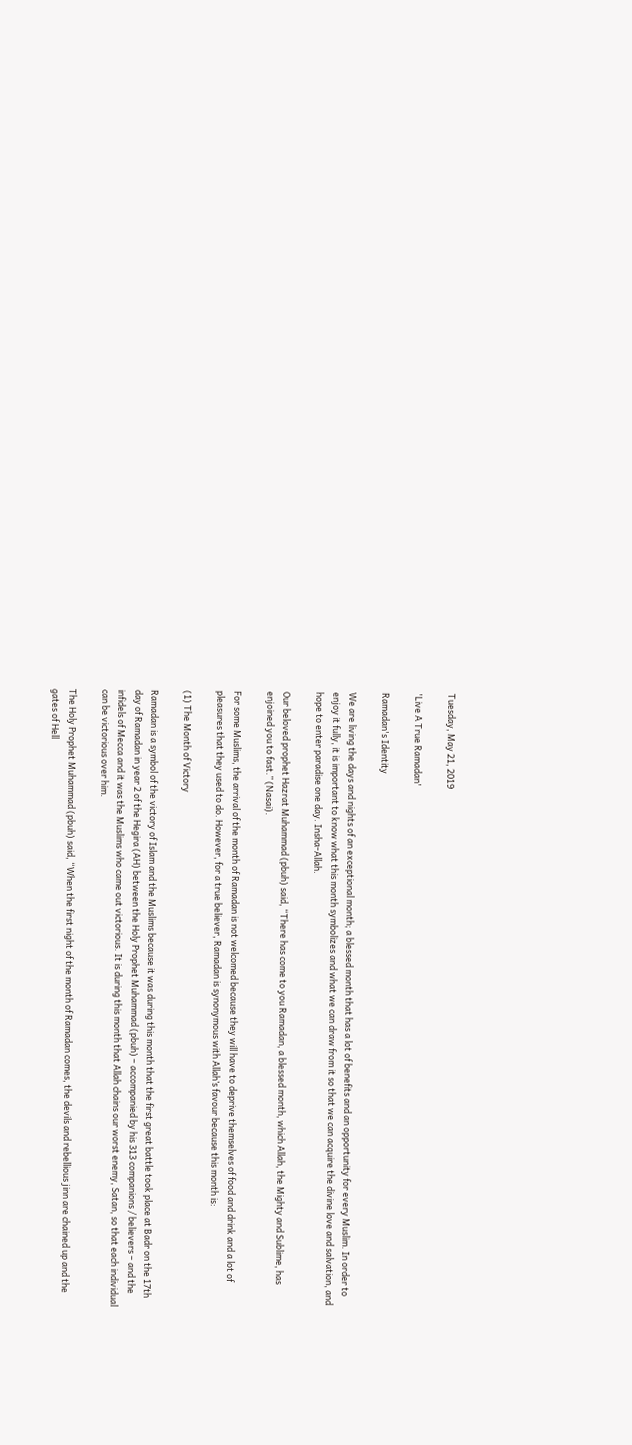Tuesday, May 21, 2019

'Live A True Ramadan'

Ramadan's Identity

We are living the days and nights of an exceptional month; a blessed month that has a lot of benefits and an opportunity for every Muslim. In order to enjoy it fully, it is important to know what this month symbolizes and what we can draw from it so that we can acquire the divine love and salvation, and hope to enter paradise one day. Insha-Allah.

Our beloved prophet Hazrat Muhammad (pbuh) said, “There has come to you Ramadan, a blessed month, which Allah, the Mighty and Sublime, has enjoined you to fast.” (Nasai).

For some Muslims, the arrival of the month of Ramadan is not welcomed because they will have to deprive themselves of food and drink and a lot of pleasures that they used to do. However, for a true believer, Ramadan is synonymous with Allah’s favour because this month is:

(1) The Month of Victory

Ramadan is a symbol of the victory of Islam and the Muslims because it was during this month that the first great battle took place at Badr on the 17th day of Ramadan in year 2 of the Hegira (AH) between the Holy Prophet Muhammad (pbuh) – accompanied by his 313 companions / believers – and the infidels of Mecca and it was the Muslims who came out victorious. It is during this month that Allah chains our worst enemy, Satan, so that each individual can be victorious over him.

The Holy Prophet Muhammad (pbuh) said, “When the first night of the month of Ramadan comes, the devils and rebellious jinn are chained up and the gates of Hell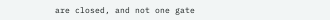are closed, and not one gate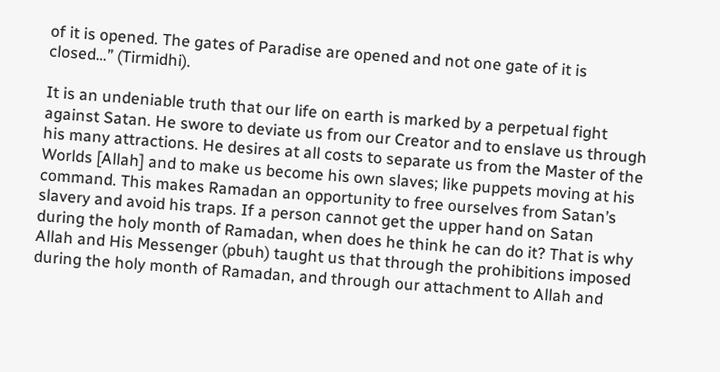of it is opened. The gates of Paradise are opened and not one gate of it is closed…” (Tirmidhi).

It is an undeniable truth that our life on earth is marked by a perpetual fight against Satan. He swore to deviate us from our Creator and to enslave us through his many attractions. He desires at all costs to separate us from the Master of the Worlds [Allah] and to make us become his own slaves; like puppets moving at his command. This makes Ramadan an opportunity to free ourselves from Satan’s slavery and avoid his traps. If a person cannot get the upper hand on Satan during the holy month of Ramadan, when does he think he can do it? That is why Allah and His Messenger (pbuh) taught us that through the prohibitions imposed during the holy month of Ramadan, and through our attachment to Allah and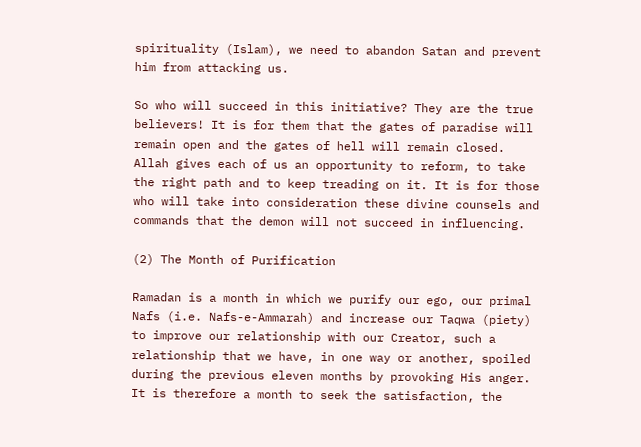spirituality (Islam), we need to abandon Satan and prevent him from attacking us.

So who will succeed in this initiative? They are the true believers! It is for them that the gates of paradise will remain open and the gates of hell will remain closed. Allah gives each of us an opportunity to reform, to take the right path and to keep treading on it. It is for those who will take into consideration these divine counsels and commands that the demon will not succeed in influencing.

(2) The Month of Purification

Ramadan is a month in which we purify our ego, our primal Nafs (i.e. Nafs-e-Ammarah) and increase our Taqwa (piety) to improve our relationship with our Creator, such a relationship that we have, in one way or another, spoiled during the previous eleven months by provoking His anger. It is therefore a month to seek the satisfaction, the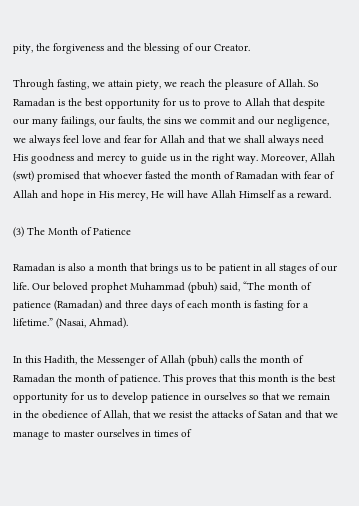pity, the forgiveness and the blessing of our Creator.

Through fasting, we attain piety, we reach the pleasure of Allah. So Ramadan is the best opportunity for us to prove to Allah that despite our many failings, our faults, the sins we commit and our negligence, we always feel love and fear for Allah and that we shall always need His goodness and mercy to guide us in the right way. Moreover, Allah (swt) promised that whoever fasted the month of Ramadan with fear of Allah and hope in His mercy, He will have Allah Himself as a reward.

(3) The Month of Patience

Ramadan is also a month that brings us to be patient in all stages of our life. Our beloved prophet Muhammad (pbuh) said, “The month of patience (Ramadan) and three days of each month is fasting for a lifetime.” (Nasai, Ahmad).

In this Hadith, the Messenger of Allah (pbuh) calls the month of Ramadan the month of patience. This proves that this month is the best opportunity for us to develop patience in ourselves so that we remain in the obedience of Allah, that we resist the attacks of Satan and that we manage to master ourselves in times of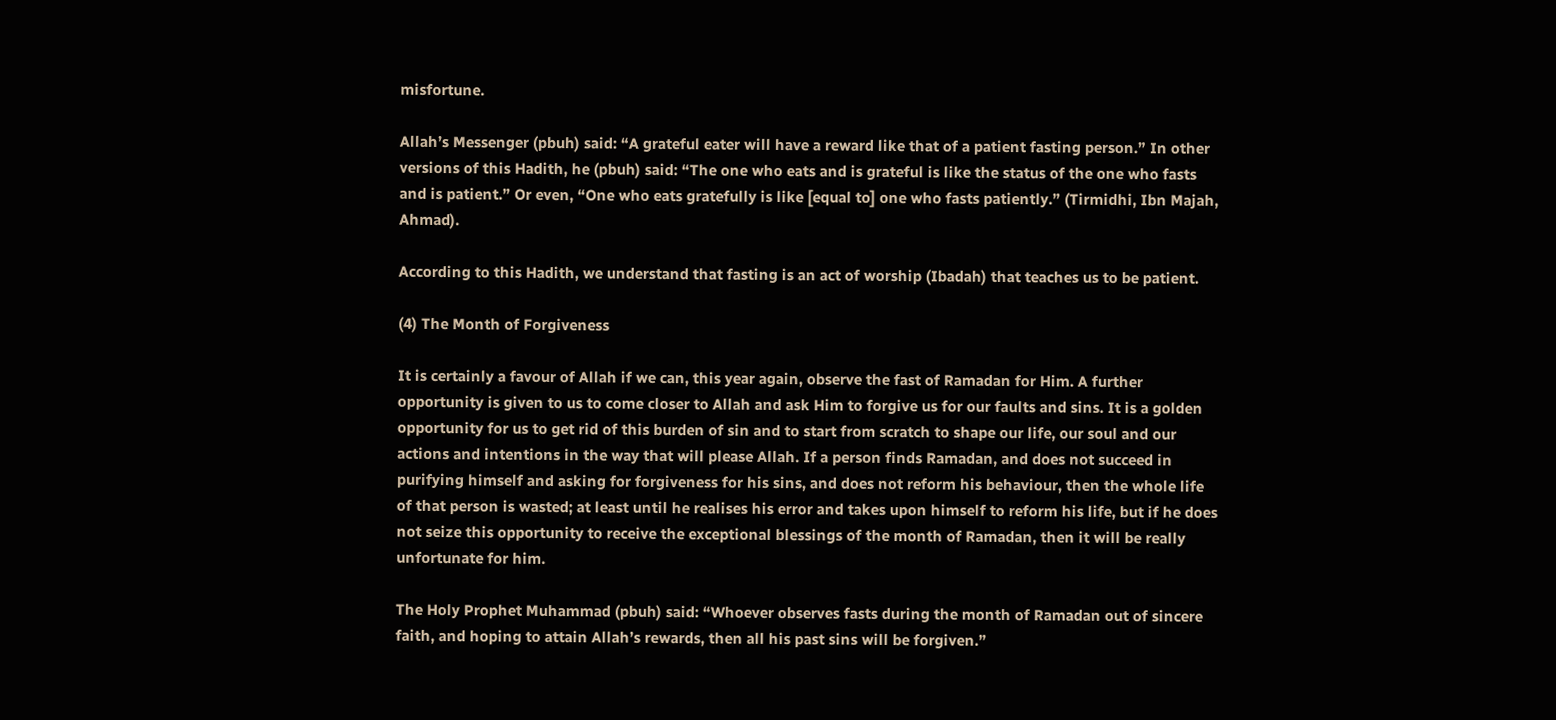misfortune.

Allah’s Messenger (pbuh) said: “A grateful eater will have a reward like that of a patient fasting person.” In other versions of this Hadith, he (pbuh) said: “The one who eats and is grateful is like the status of the one who fasts and is patient.” Or even, “One who eats gratefully is like [equal to] one who fasts patiently.” (Tirmidhi, Ibn Majah, Ahmad).

According to this Hadith, we understand that fasting is an act of worship (Ibadah) that teaches us to be patient.

(4) The Month of Forgiveness

It is certainly a favour of Allah if we can, this year again, observe the fast of Ramadan for Him. A further opportunity is given to us to come closer to Allah and ask Him to forgive us for our faults and sins. It is a golden opportunity for us to get rid of this burden of sin and to start from scratch to shape our life, our soul and our actions and intentions in the way that will please Allah. If a person finds Ramadan, and does not succeed in purifying himself and asking for forgiveness for his sins, and does not reform his behaviour, then the whole life of that person is wasted; at least until he realises his error and takes upon himself to reform his life, but if he does not seize this opportunity to receive the exceptional blessings of the month of Ramadan, then it will be really unfortunate for him.

The Holy Prophet Muhammad (pbuh) said: “Whoever observes fasts during the month of Ramadan out of sincere faith, and hoping to attain Allah’s rewards, then all his past sins will be forgiven.”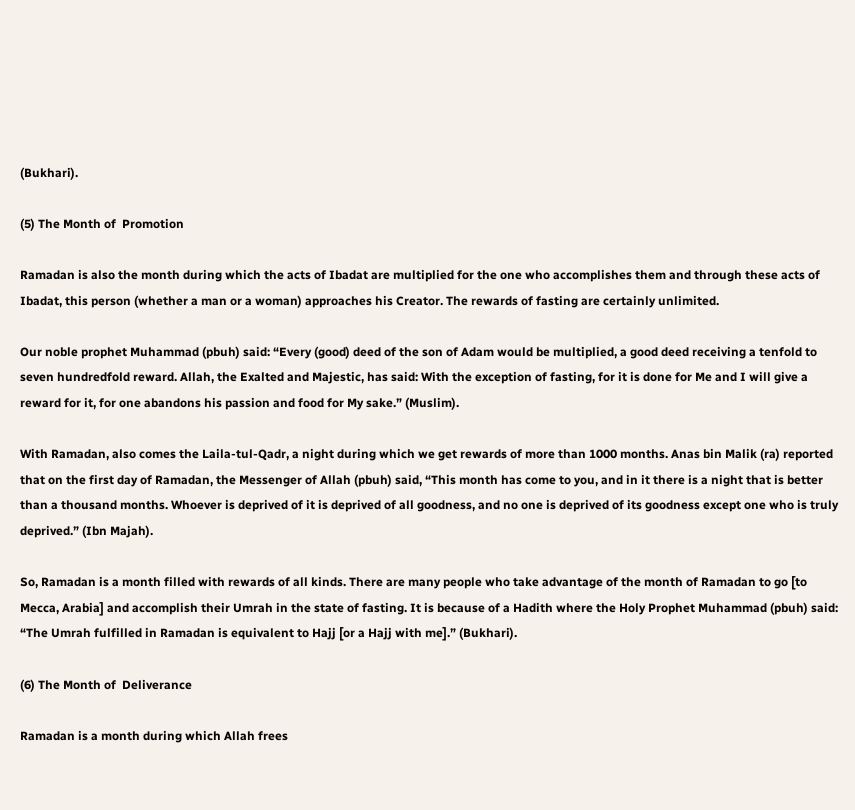(Bukhari).

(5) The Month of  Promotion

Ramadan is also the month during which the acts of Ibadat are multiplied for the one who accomplishes them and through these acts of Ibadat, this person (whether a man or a woman) approaches his Creator. The rewards of fasting are certainly unlimited.

Our noble prophet Muhammad (pbuh) said: “Every (good) deed of the son of Adam would be multiplied, a good deed receiving a tenfold to seven hundredfold reward. Allah, the Exalted and Majestic, has said: With the exception of fasting, for it is done for Me and I will give a reward for it, for one abandons his passion and food for My sake.” (Muslim).

With Ramadan, also comes the Laila-tul-Qadr, a night during which we get rewards of more than 1000 months. Anas bin Malik (ra) reported that on the first day of Ramadan, the Messenger of Allah (pbuh) said, “This month has come to you, and in it there is a night that is better than a thousand months. Whoever is deprived of it is deprived of all goodness, and no one is deprived of its goodness except one who is truly deprived.” (Ibn Majah).

So, Ramadan is a month filled with rewards of all kinds. There are many people who take advantage of the month of Ramadan to go [to Mecca, Arabia] and accomplish their Umrah in the state of fasting. It is because of a Hadith where the Holy Prophet Muhammad (pbuh) said: “The Umrah fulfilled in Ramadan is equivalent to Hajj [or a Hajj with me].” (Bukhari).

(6) The Month of  Deliverance

Ramadan is a month during which Allah frees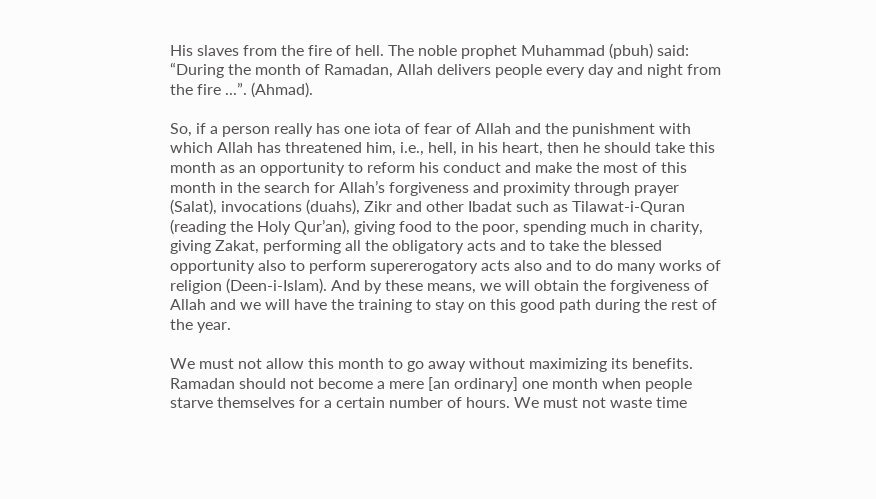His slaves from the fire of hell. The noble prophet Muhammad (pbuh) said: “During the month of Ramadan, Allah delivers people every day and night from the fire ...”. (Ahmad).

So, if a person really has one iota of fear of Allah and the punishment with which Allah has threatened him, i.e., hell, in his heart, then he should take this month as an opportunity to reform his conduct and make the most of this month in the search for Allah’s forgiveness and proximity through prayer (Salat), invocations (duahs), Zikr and other Ibadat such as Tilawat-i-Quran (reading the Holy Qur’an), giving food to the poor, spending much in charity, giving Zakat, performing all the obligatory acts and to take the blessed opportunity also to perform supererogatory acts also and to do many works of religion (Deen-i-Islam). And by these means, we will obtain the forgiveness of Allah and we will have the training to stay on this good path during the rest of the year.

We must not allow this month to go away without maximizing its benefits. Ramadan should not become a mere [an ordinary] one month when people starve themselves for a certain number of hours. We must not waste time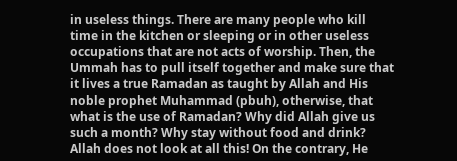in useless things. There are many people who kill time in the kitchen or sleeping or in other useless occupations that are not acts of worship. Then, the Ummah has to pull itself together and make sure that it lives a true Ramadan as taught by Allah and His noble prophet Muhammad (pbuh), otherwise, that what is the use of Ramadan? Why did Allah give us such a month? Why stay without food and drink? Allah does not look at all this! On the contrary, He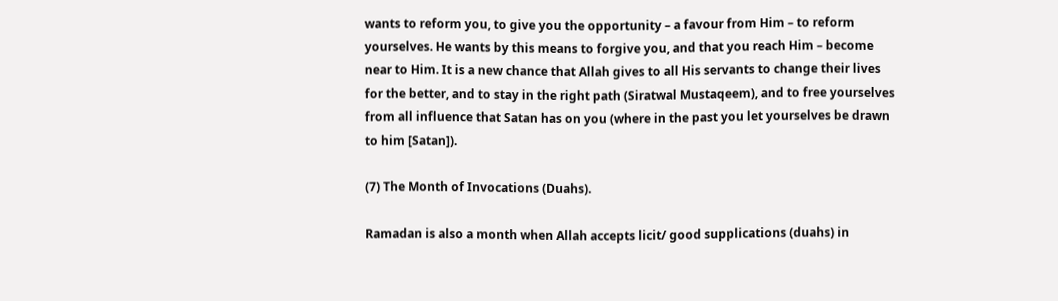wants to reform you, to give you the opportunity – a favour from Him – to reform yourselves. He wants by this means to forgive you, and that you reach Him – become near to Him. It is a new chance that Allah gives to all His servants to change their lives for the better, and to stay in the right path (Siratwal Mustaqeem), and to free yourselves from all influence that Satan has on you (where in the past you let yourselves be drawn to him [Satan]).

(7) The Month of Invocations (Duahs).

Ramadan is also a month when Allah accepts licit/ good supplications (duahs) in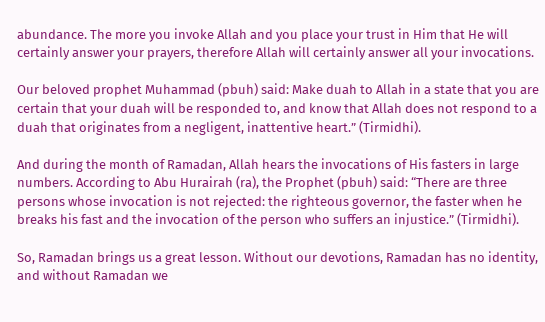abundance. The more you invoke Allah and you place your trust in Him that He will certainly answer your prayers, therefore Allah will certainly answer all your invocations.

Our beloved prophet Muhammad (pbuh) said: Make duah to Allah in a state that you are certain that your duah will be responded to, and know that Allah does not respond to a duah that originates from a negligent, inattentive heart.” (Tirmidhi).

And during the month of Ramadan, Allah hears the invocations of His fasters in large numbers. According to Abu Hurairah (ra), the Prophet (pbuh) said: “There are three persons whose invocation is not rejected: the righteous governor, the faster when he breaks his fast and the invocation of the person who suffers an injustice.” (Tirmidhi).

So, Ramadan brings us a great lesson. Without our devotions, Ramadan has no identity, and without Ramadan we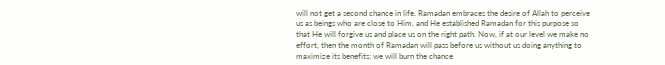will not get a second chance in life. Ramadan embraces the desire of Allah to perceive us as beings who are close to Him, and He established Ramadan for this purpose so that He will forgive us and place us on the right path. Now, if at our level we make no effort, then the month of Ramadan will pass before us without us doing anything to maximize its benefits; we will burn the chance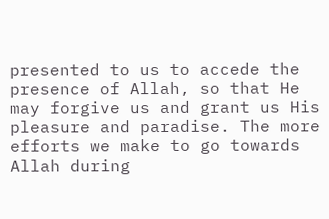presented to us to accede the presence of Allah, so that He may forgive us and grant us His pleasure and paradise. The more efforts we make to go towards Allah during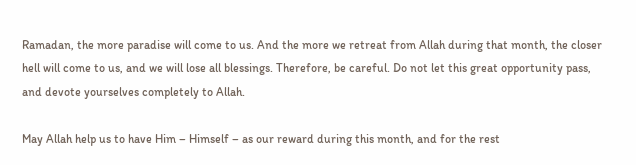Ramadan, the more paradise will come to us. And the more we retreat from Allah during that month, the closer hell will come to us, and we will lose all blessings. Therefore, be careful. Do not let this great opportunity pass, and devote yourselves completely to Allah.

May Allah help us to have Him – Himself – as our reward during this month, and for the rest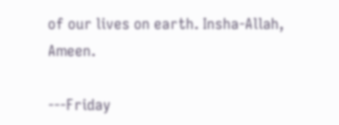of our lives on earth. Insha-Allah, Ameen.

---Friday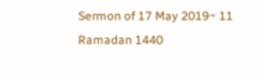Sermon of 17 May 2019~ 11 Ramadan 1440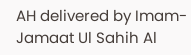AH delivered by Imam-Jamaat Ul Sahih Al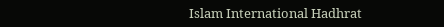Islam International Hadhrat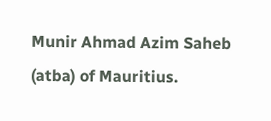Munir Ahmad Azim Saheb (atba) of Mauritius.